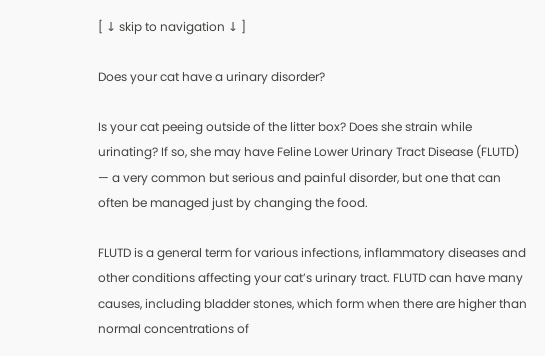[ ↓ skip to navigation ↓ ]

Does your cat have a urinary disorder?

Is your cat peeing outside of the litter box? Does she strain while urinating? If so, she may have Feline Lower Urinary Tract Disease (FLUTD) — a very common but serious and painful disorder, but one that can often be managed just by changing the food.

FLUTD is a general term for various infections, inflammatory diseases and other conditions affecting your cat’s urinary tract. FLUTD can have many causes, including bladder stones, which form when there are higher than normal concentrations of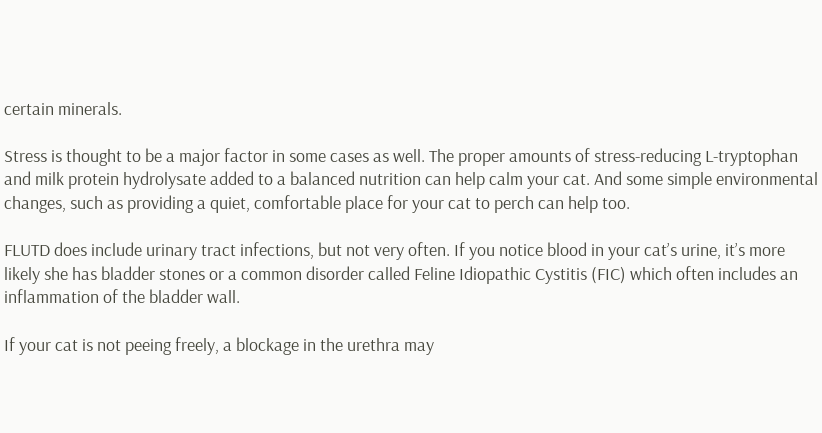certain minerals.

Stress is thought to be a major factor in some cases as well. The proper amounts of stress-reducing L-tryptophan and milk protein hydrolysate added to a balanced nutrition can help calm your cat. And some simple environmental changes, such as providing a quiet, comfortable place for your cat to perch can help too.

FLUTD does include urinary tract infections, but not very often. If you notice blood in your cat’s urine, it’s more likely she has bladder stones or a common disorder called Feline Idiopathic Cystitis (FIC) which often includes an inflammation of the bladder wall.

If your cat is not peeing freely, a blockage in the urethra may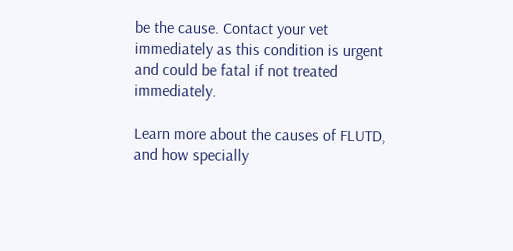be the cause. Contact your vet immediately as this condition is urgent and could be fatal if not treated immediately.

Learn more about the causes of FLUTD, and how specially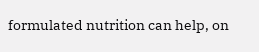formulated nutrition can help, on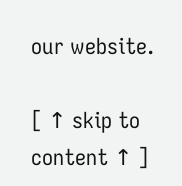our website.

[ ↑ skip to content ↑ ]